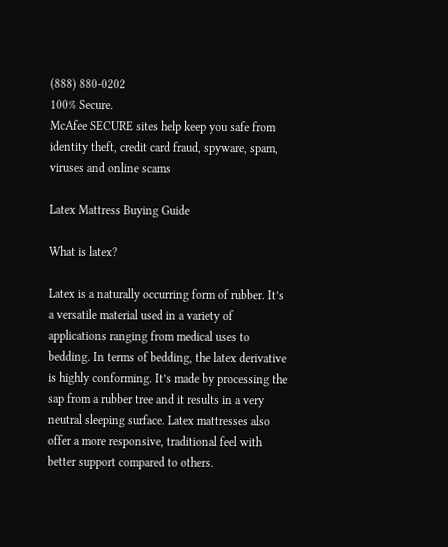(888) 880-0202
100% Secure.
McAfee SECURE sites help keep you safe from identity theft, credit card fraud, spyware, spam, viruses and online scams

Latex Mattress Buying Guide

What is latex?

Latex is a naturally occurring form of rubber. It’s a versatile material used in a variety of applications ranging from medical uses to bedding. In terms of bedding, the latex derivative is highly conforming. It’s made by processing the sap from a rubber tree and it results in a very neutral sleeping surface. Latex mattresses also offer a more responsive, traditional feel with better support compared to others.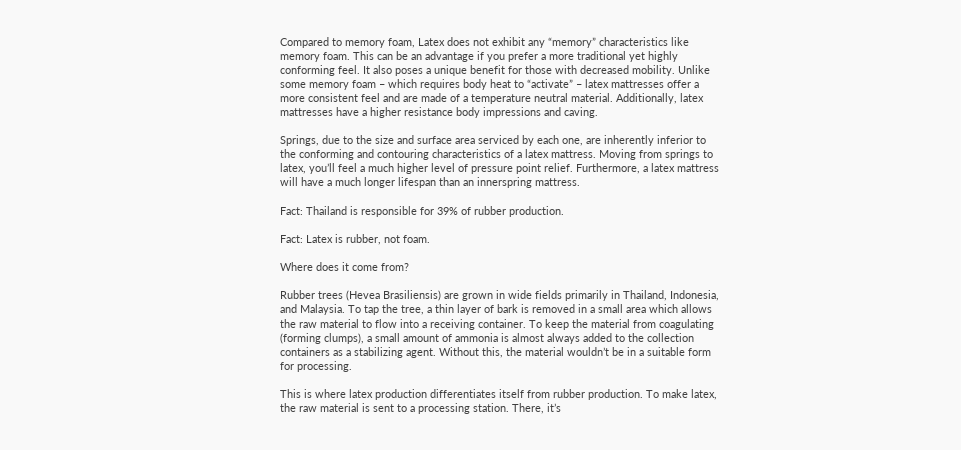Compared to memory foam, Latex does not exhibit any “memory” characteristics like memory foam. This can be an advantage if you prefer a more traditional yet highly conforming feel. It also poses a unique benefit for those with decreased mobility. Unlike some memory foam – which requires body heat to “activate” – latex mattresses offer a more consistent feel and are made of a temperature neutral material. Additionally, latex mattresses have a higher resistance body impressions and caving.

Springs, due to the size and surface area serviced by each one, are inherently inferior to the conforming and contouring characteristics of a latex mattress. Moving from springs to latex, you’ll feel a much higher level of pressure point relief. Furthermore, a latex mattress will have a much longer lifespan than an innerspring mattress.

Fact: Thailand is responsible for 39% of rubber production.

Fact: Latex is rubber, not foam.

Where does it come from?

Rubber trees (Hevea Brasiliensis) are grown in wide fields primarily in Thailand, Indonesia, and Malaysia. To tap the tree, a thin layer of bark is removed in a small area which allows the raw material to flow into a receiving container. To keep the material from coagulating (forming clumps), a small amount of ammonia is almost always added to the collection containers as a stabilizing agent. Without this, the material wouldn’t be in a suitable form for processing.

This is where latex production differentiates itself from rubber production. To make latex, the raw material is sent to a processing station. There, it’s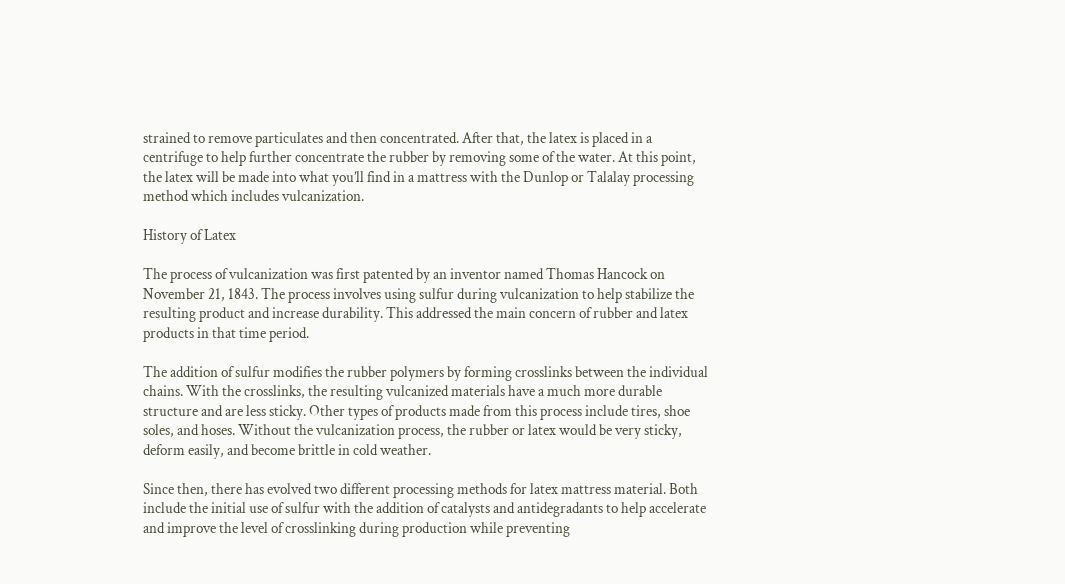strained to remove particulates and then concentrated. After that, the latex is placed in a centrifuge to help further concentrate the rubber by removing some of the water. At this point, the latex will be made into what you’ll find in a mattress with the Dunlop or Talalay processing method which includes vulcanization.

History of Latex

The process of vulcanization was first patented by an inventor named Thomas Hancock on November 21, 1843. The process involves using sulfur during vulcanization to help stabilize the resulting product and increase durability. This addressed the main concern of rubber and latex products in that time period.

The addition of sulfur modifies the rubber polymers by forming crosslinks between the individual chains. With the crosslinks, the resulting vulcanized materials have a much more durable structure and are less sticky. Other types of products made from this process include tires, shoe soles, and hoses. Without the vulcanization process, the rubber or latex would be very sticky, deform easily, and become brittle in cold weather.

Since then, there has evolved two different processing methods for latex mattress material. Both include the initial use of sulfur with the addition of catalysts and antidegradants to help accelerate and improve the level of crosslinking during production while preventing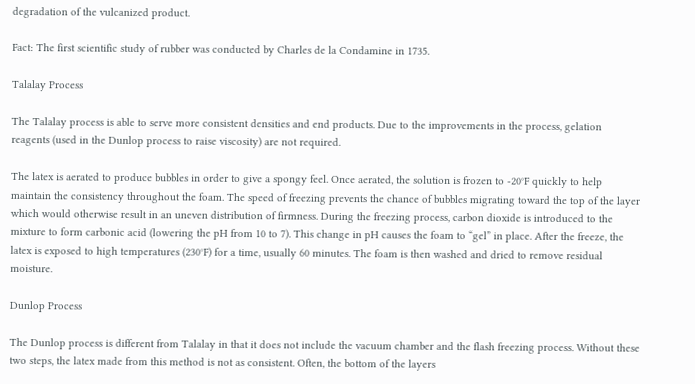degradation of the vulcanized product.

Fact: The first scientific study of rubber was conducted by Charles de la Condamine in 1735.

Talalay Process

The Talalay process is able to serve more consistent densities and end products. Due to the improvements in the process, gelation reagents (used in the Dunlop process to raise viscosity) are not required.

The latex is aerated to produce bubbles in order to give a spongy feel. Once aerated, the solution is frozen to -20°F quickly to help maintain the consistency throughout the foam. The speed of freezing prevents the chance of bubbles migrating toward the top of the layer which would otherwise result in an uneven distribution of firmness. During the freezing process, carbon dioxide is introduced to the mixture to form carbonic acid (lowering the pH from 10 to 7). This change in pH causes the foam to “gel” in place. After the freeze, the latex is exposed to high temperatures (230°F) for a time, usually 60 minutes. The foam is then washed and dried to remove residual moisture.

Dunlop Process

The Dunlop process is different from Talalay in that it does not include the vacuum chamber and the flash freezing process. Without these two steps, the latex made from this method is not as consistent. Often, the bottom of the layers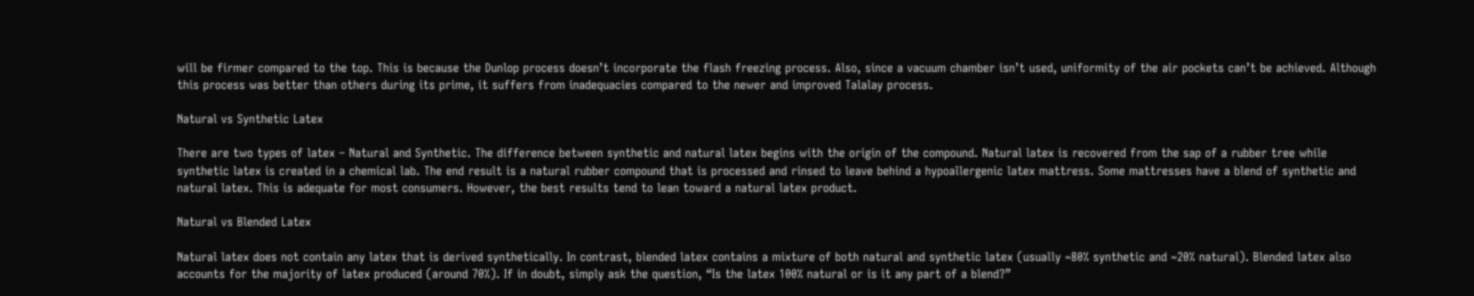will be firmer compared to the top. This is because the Dunlop process doesn’t incorporate the flash freezing process. Also, since a vacuum chamber isn’t used, uniformity of the air pockets can’t be achieved. Although this process was better than others during its prime, it suffers from inadequacies compared to the newer and improved Talalay process.

Natural vs Synthetic Latex

There are two types of latex – Natural and Synthetic. The difference between synthetic and natural latex begins with the origin of the compound. Natural latex is recovered from the sap of a rubber tree while synthetic latex is created in a chemical lab. The end result is a natural rubber compound that is processed and rinsed to leave behind a hypoallergenic latex mattress. Some mattresses have a blend of synthetic and natural latex. This is adequate for most consumers. However, the best results tend to lean toward a natural latex product.

Natural vs Blended Latex

Natural latex does not contain any latex that is derived synthetically. In contrast, blended latex contains a mixture of both natural and synthetic latex (usually ~80% synthetic and ~20% natural). Blended latex also accounts for the majority of latex produced (around 70%). If in doubt, simply ask the question, “Is the latex 100% natural or is it any part of a blend?”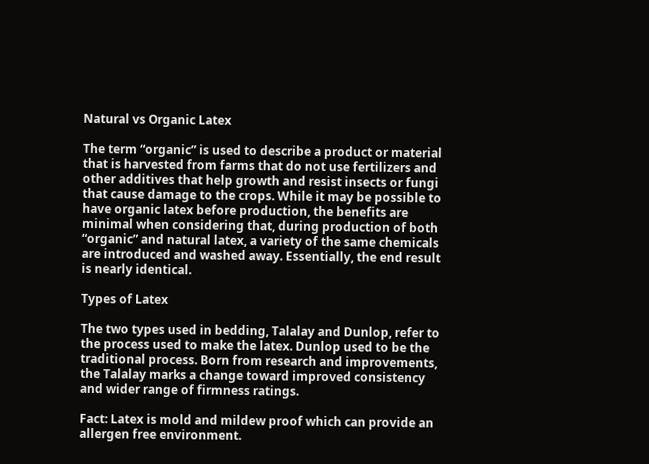Natural vs Organic Latex

The term “organic” is used to describe a product or material that is harvested from farms that do not use fertilizers and other additives that help growth and resist insects or fungi that cause damage to the crops. While it may be possible to have organic latex before production, the benefits are minimal when considering that, during production of both “organic” and natural latex, a variety of the same chemicals are introduced and washed away. Essentially, the end result is nearly identical.

Types of Latex

The two types used in bedding, Talalay and Dunlop, refer to the process used to make the latex. Dunlop used to be the traditional process. Born from research and improvements, the Talalay marks a change toward improved consistency and wider range of firmness ratings.

Fact: Latex is mold and mildew proof which can provide an allergen free environment.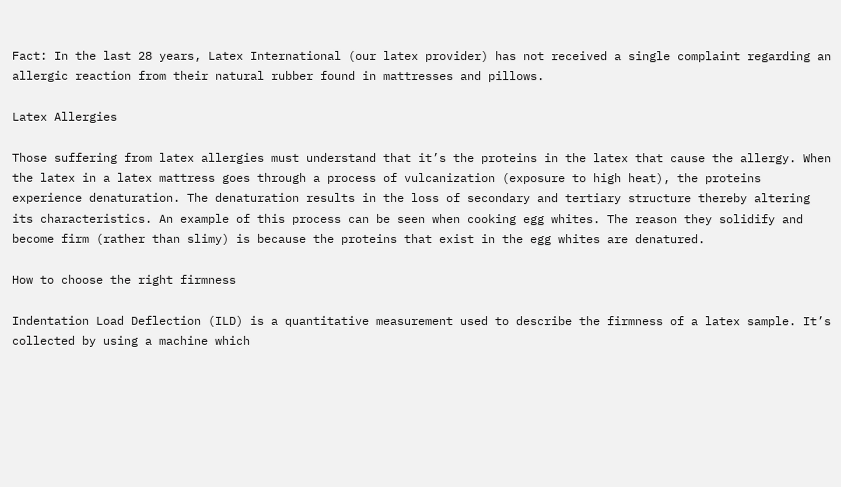Fact: In the last 28 years, Latex International (our latex provider) has not received a single complaint regarding an allergic reaction from their natural rubber found in mattresses and pillows.

Latex Allergies

Those suffering from latex allergies must understand that it’s the proteins in the latex that cause the allergy. When the latex in a latex mattress goes through a process of vulcanization (exposure to high heat), the proteins experience denaturation. The denaturation results in the loss of secondary and tertiary structure thereby altering its characteristics. An example of this process can be seen when cooking egg whites. The reason they solidify and become firm (rather than slimy) is because the proteins that exist in the egg whites are denatured.

How to choose the right firmness

Indentation Load Deflection (ILD) is a quantitative measurement used to describe the firmness of a latex sample. It’s collected by using a machine which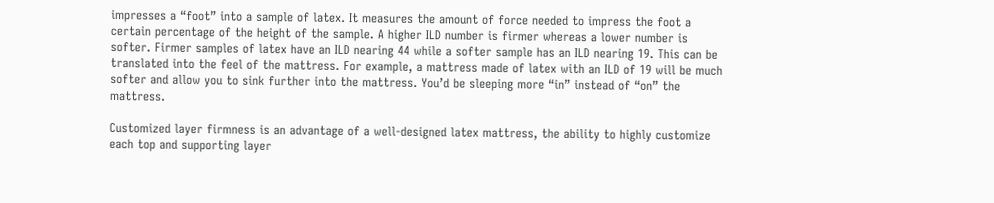impresses a “foot” into a sample of latex. It measures the amount of force needed to impress the foot a certain percentage of the height of the sample. A higher ILD number is firmer whereas a lower number is softer. Firmer samples of latex have an ILD nearing 44 while a softer sample has an ILD nearing 19. This can be translated into the feel of the mattress. For example, a mattress made of latex with an ILD of 19 will be much softer and allow you to sink further into the mattress. You’d be sleeping more “in” instead of “on” the mattress.

Customized layer firmness is an advantage of a well-designed latex mattress, the ability to highly customize each top and supporting layer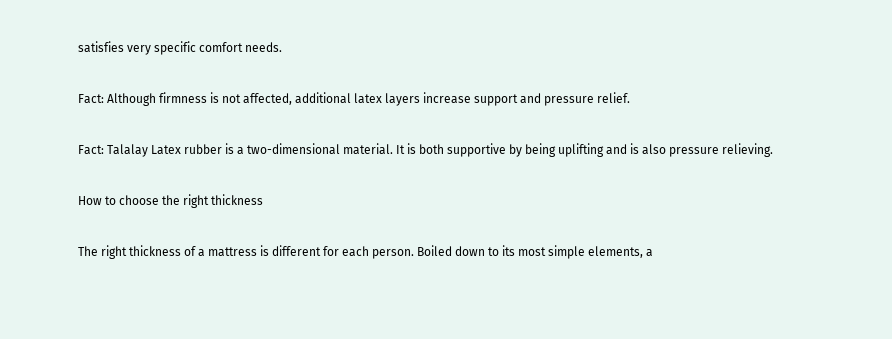satisfies very specific comfort needs.

Fact: Although firmness is not affected, additional latex layers increase support and pressure relief.

Fact: Talalay Latex rubber is a two-dimensional material. It is both supportive by being uplifting and is also pressure relieving.

How to choose the right thickness

The right thickness of a mattress is different for each person. Boiled down to its most simple elements, a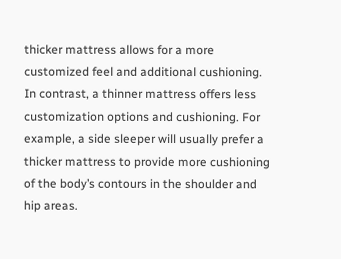thicker mattress allows for a more customized feel and additional cushioning. In contrast, a thinner mattress offers less customization options and cushioning. For example, a side sleeper will usually prefer a thicker mattress to provide more cushioning of the body’s contours in the shoulder and hip areas.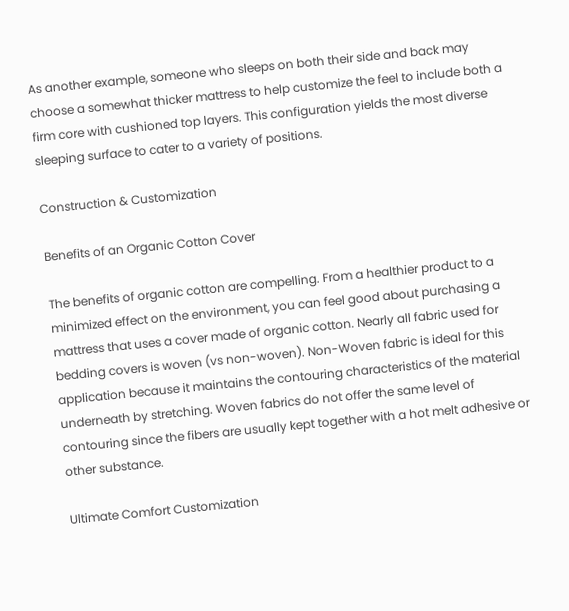As another example, someone who sleeps on both their side and back may choose a somewhat thicker mattress to help customize the feel to include both a firm core with cushioned top layers. This configuration yields the most diverse sleeping surface to cater to a variety of positions.

Construction & Customization

Benefits of an Organic Cotton Cover

The benefits of organic cotton are compelling. From a healthier product to a minimized effect on the environment, you can feel good about purchasing a mattress that uses a cover made of organic cotton. Nearly all fabric used for bedding covers is woven (vs non-woven). Non-Woven fabric is ideal for this application because it maintains the contouring characteristics of the material underneath by stretching. Woven fabrics do not offer the same level of contouring since the fibers are usually kept together with a hot melt adhesive or other substance.

Ultimate Comfort Customization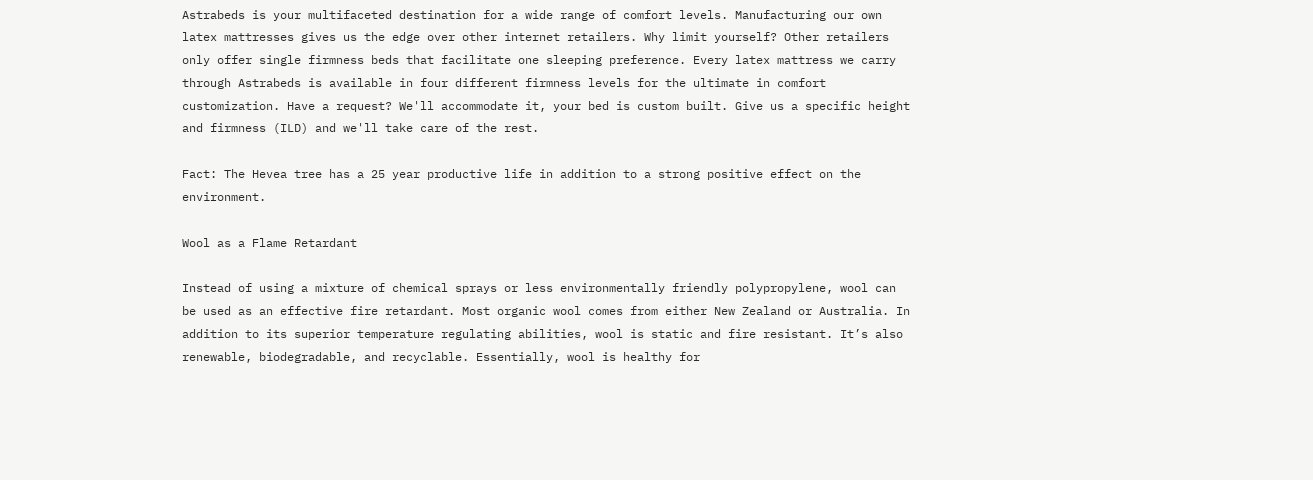Astrabeds is your multifaceted destination for a wide range of comfort levels. Manufacturing our own latex mattresses gives us the edge over other internet retailers. Why limit yourself? Other retailers only offer single firmness beds that facilitate one sleeping preference. Every latex mattress we carry through Astrabeds is available in four different firmness levels for the ultimate in comfort customization. Have a request? We'll accommodate it, your bed is custom built. Give us a specific height and firmness (ILD) and we'll take care of the rest.

Fact: The Hevea tree has a 25 year productive life in addition to a strong positive effect on the environment.

Wool as a Flame Retardant

Instead of using a mixture of chemical sprays or less environmentally friendly polypropylene, wool can be used as an effective fire retardant. Most organic wool comes from either New Zealand or Australia. In addition to its superior temperature regulating abilities, wool is static and fire resistant. It’s also renewable, biodegradable, and recyclable. Essentially, wool is healthy for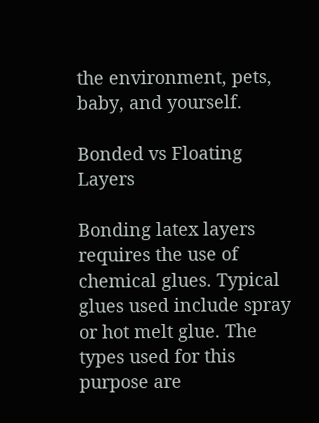the environment, pets, baby, and yourself.

Bonded vs Floating Layers

Bonding latex layers requires the use of chemical glues. Typical glues used include spray or hot melt glue. The types used for this purpose are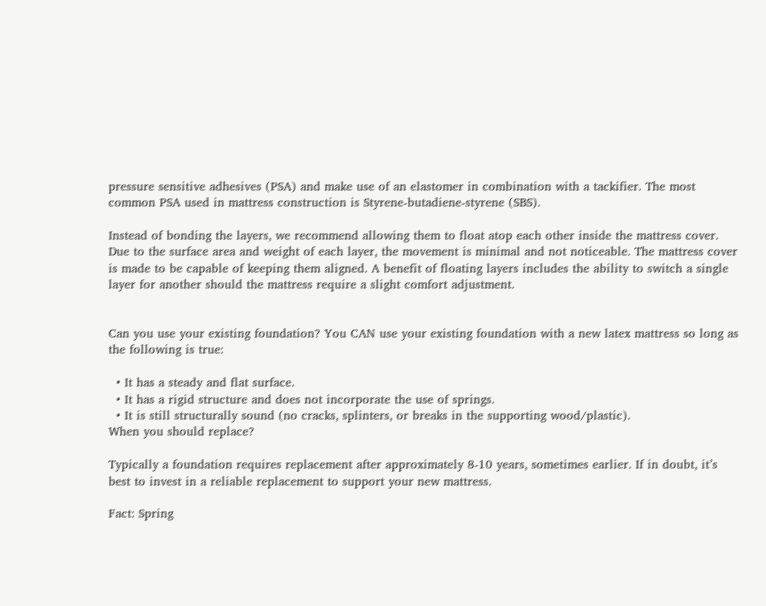pressure sensitive adhesives (PSA) and make use of an elastomer in combination with a tackifier. The most common PSA used in mattress construction is Styrene-butadiene-styrene (SBS).

Instead of bonding the layers, we recommend allowing them to float atop each other inside the mattress cover. Due to the surface area and weight of each layer, the movement is minimal and not noticeable. The mattress cover is made to be capable of keeping them aligned. A benefit of floating layers includes the ability to switch a single layer for another should the mattress require a slight comfort adjustment.


Can you use your existing foundation? You CAN use your existing foundation with a new latex mattress so long as the following is true:

  • It has a steady and flat surface.
  • It has a rigid structure and does not incorporate the use of springs.
  • It is still structurally sound (no cracks, splinters, or breaks in the supporting wood/plastic).
When you should replace?

Typically a foundation requires replacement after approximately 8-10 years, sometimes earlier. If in doubt, it’s best to invest in a reliable replacement to support your new mattress.

Fact: Spring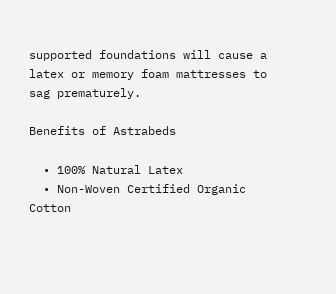supported foundations will cause a latex or memory foam mattresses to sag prematurely.

Benefits of Astrabeds

  • 100% Natural Latex
  • Non-Woven Certified Organic Cotton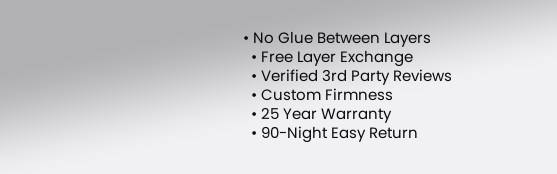• No Glue Between Layers
  • Free Layer Exchange
  • Verified 3rd Party Reviews
  • Custom Firmness
  • 25 Year Warranty
  • 90-Night Easy Return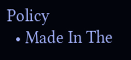Policy
  • Made In The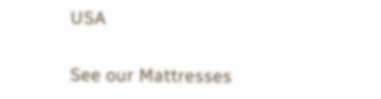USA

See our Mattresses